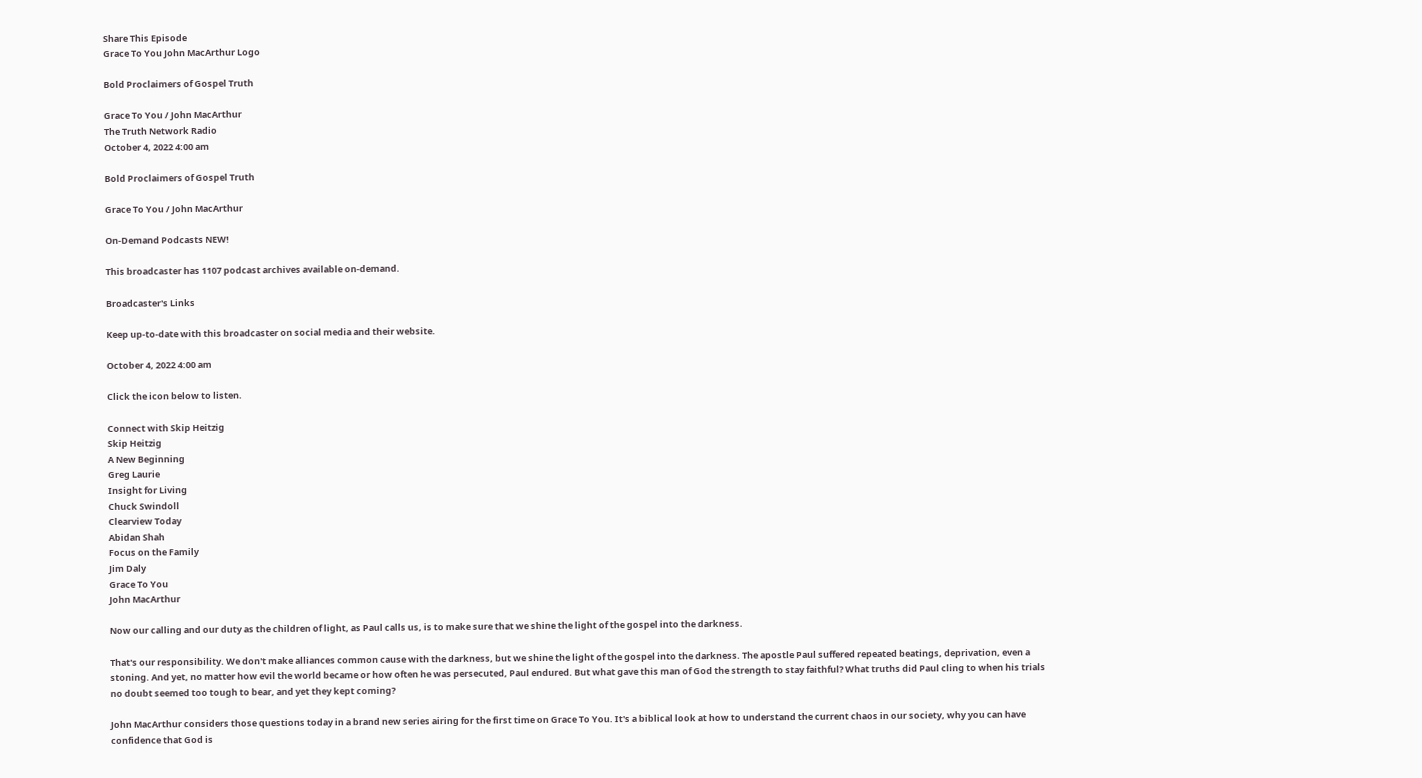Share This Episode
Grace To You John MacArthur Logo

Bold Proclaimers of Gospel Truth

Grace To You / John MacArthur
The Truth Network Radio
October 4, 2022 4:00 am

Bold Proclaimers of Gospel Truth

Grace To You / John MacArthur

On-Demand Podcasts NEW!

This broadcaster has 1107 podcast archives available on-demand.

Broadcaster's Links

Keep up-to-date with this broadcaster on social media and their website.

October 4, 2022 4:00 am

Click the icon below to listen.

Connect with Skip Heitzig
Skip Heitzig
A New Beginning
Greg Laurie
Insight for Living
Chuck Swindoll
Clearview Today
Abidan Shah
Focus on the Family
Jim Daly
Grace To You
John MacArthur

Now our calling and our duty as the children of light, as Paul calls us, is to make sure that we shine the light of the gospel into the darkness.

That's our responsibility. We don't make alliances common cause with the darkness, but we shine the light of the gospel into the darkness. The apostle Paul suffered repeated beatings, deprivation, even a stoning. And yet, no matter how evil the world became or how often he was persecuted, Paul endured. But what gave this man of God the strength to stay faithful? What truths did Paul cling to when his trials no doubt seemed too tough to bear, and yet they kept coming?

John MacArthur considers those questions today in a brand new series airing for the first time on Grace To You. It's a biblical look at how to understand the current chaos in our society, why you can have confidence that God is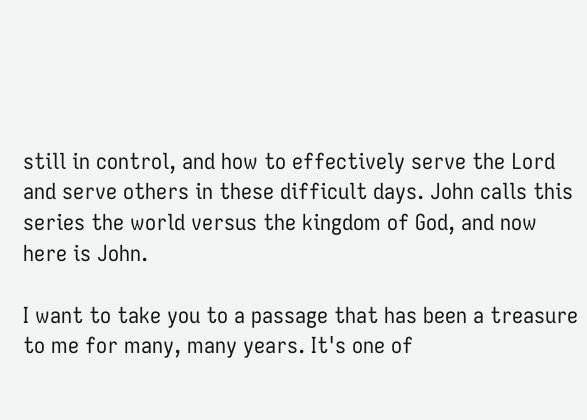still in control, and how to effectively serve the Lord and serve others in these difficult days. John calls this series the world versus the kingdom of God, and now here is John.

I want to take you to a passage that has been a treasure to me for many, many years. It's one of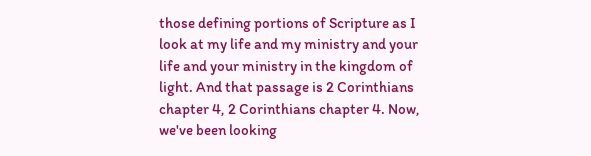those defining portions of Scripture as I look at my life and my ministry and your life and your ministry in the kingdom of light. And that passage is 2 Corinthians chapter 4, 2 Corinthians chapter 4. Now, we've been looking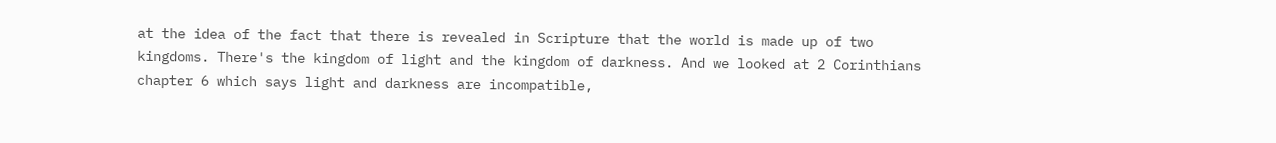at the idea of the fact that there is revealed in Scripture that the world is made up of two kingdoms. There's the kingdom of light and the kingdom of darkness. And we looked at 2 Corinthians chapter 6 which says light and darkness are incompatible,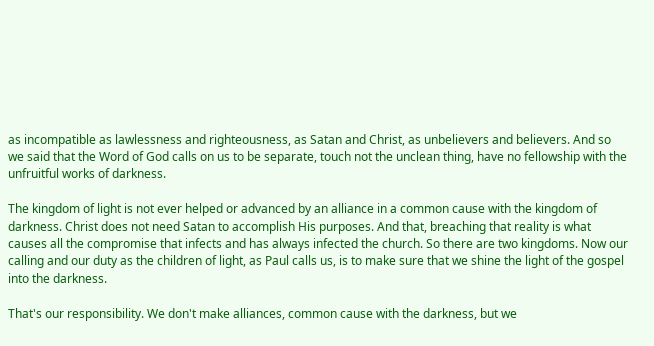as incompatible as lawlessness and righteousness, as Satan and Christ, as unbelievers and believers. And so we said that the Word of God calls on us to be separate, touch not the unclean thing, have no fellowship with the unfruitful works of darkness.

The kingdom of light is not ever helped or advanced by an alliance in a common cause with the kingdom of darkness. Christ does not need Satan to accomplish His purposes. And that, breaching that reality is what causes all the compromise that infects and has always infected the church. So there are two kingdoms. Now our calling and our duty as the children of light, as Paul calls us, is to make sure that we shine the light of the gospel into the darkness.

That's our responsibility. We don't make alliances, common cause with the darkness, but we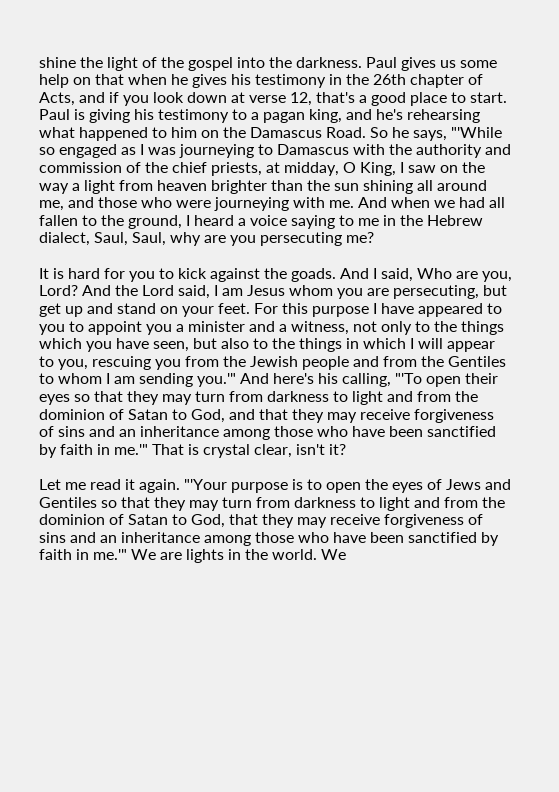shine the light of the gospel into the darkness. Paul gives us some help on that when he gives his testimony in the 26th chapter of Acts, and if you look down at verse 12, that's a good place to start. Paul is giving his testimony to a pagan king, and he's rehearsing what happened to him on the Damascus Road. So he says, "'While so engaged as I was journeying to Damascus with the authority and commission of the chief priests, at midday, O King, I saw on the way a light from heaven brighter than the sun shining all around me, and those who were journeying with me. And when we had all fallen to the ground, I heard a voice saying to me in the Hebrew dialect, Saul, Saul, why are you persecuting me?

It is hard for you to kick against the goads. And I said, Who are you, Lord? And the Lord said, I am Jesus whom you are persecuting, but get up and stand on your feet. For this purpose I have appeared to you to appoint you a minister and a witness, not only to the things which you have seen, but also to the things in which I will appear to you, rescuing you from the Jewish people and from the Gentiles to whom I am sending you.'" And here's his calling, "'To open their eyes so that they may turn from darkness to light and from the dominion of Satan to God, and that they may receive forgiveness of sins and an inheritance among those who have been sanctified by faith in me.'" That is crystal clear, isn't it?

Let me read it again. "'Your purpose is to open the eyes of Jews and Gentiles so that they may turn from darkness to light and from the dominion of Satan to God, that they may receive forgiveness of sins and an inheritance among those who have been sanctified by faith in me.'" We are lights in the world. We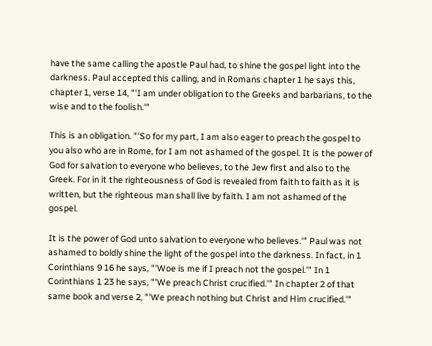have the same calling the apostle Paul had, to shine the gospel light into the darkness. Paul accepted this calling, and in Romans chapter 1 he says this, chapter 1, verse 14, "'I am under obligation to the Greeks and barbarians, to the wise and to the foolish.'"

This is an obligation. "'So for my part, I am also eager to preach the gospel to you also who are in Rome, for I am not ashamed of the gospel. It is the power of God for salvation to everyone who believes, to the Jew first and also to the Greek. For in it the righteousness of God is revealed from faith to faith as it is written, but the righteous man shall live by faith. I am not ashamed of the gospel.

It is the power of God unto salvation to everyone who believes.'" Paul was not ashamed to boldly shine the light of the gospel into the darkness. In fact, in 1 Corinthians 9 16 he says, "'Woe is me if I preach not the gospel.'" In 1 Corinthians 1 23 he says, "'We preach Christ crucified.'" In chapter 2 of that same book and verse 2, "'We preach nothing but Christ and Him crucified.'"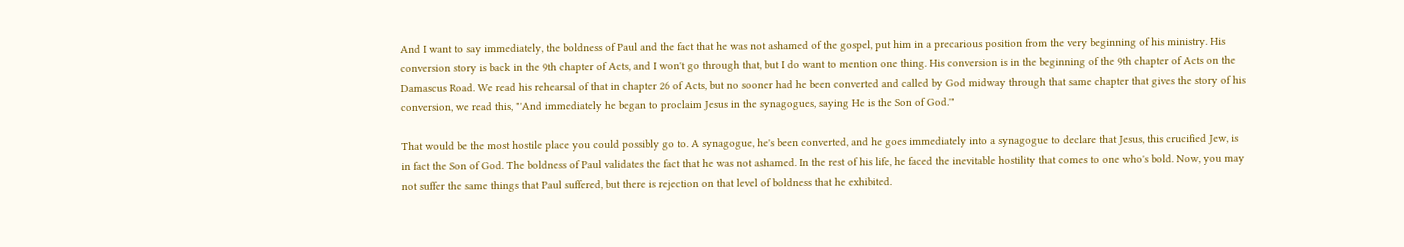And I want to say immediately, the boldness of Paul and the fact that he was not ashamed of the gospel, put him in a precarious position from the very beginning of his ministry. His conversion story is back in the 9th chapter of Acts, and I won't go through that, but I do want to mention one thing. His conversion is in the beginning of the 9th chapter of Acts on the Damascus Road. We read his rehearsal of that in chapter 26 of Acts, but no sooner had he been converted and called by God midway through that same chapter that gives the story of his conversion, we read this, "'And immediately he began to proclaim Jesus in the synagogues, saying He is the Son of God.'"

That would be the most hostile place you could possibly go to. A synagogue, he's been converted, and he goes immediately into a synagogue to declare that Jesus, this crucified Jew, is in fact the Son of God. The boldness of Paul validates the fact that he was not ashamed. In the rest of his life, he faced the inevitable hostility that comes to one who's bold. Now, you may not suffer the same things that Paul suffered, but there is rejection on that level of boldness that he exhibited.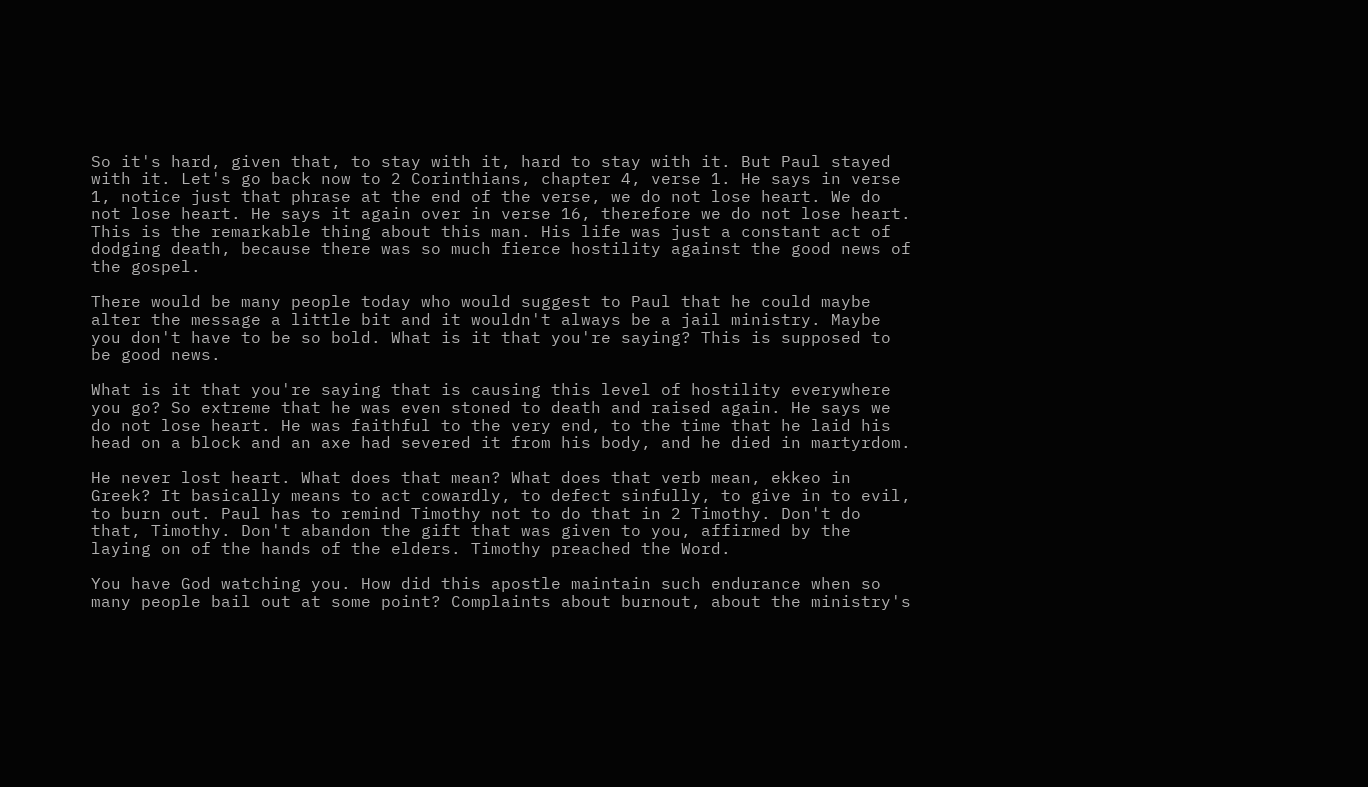So it's hard, given that, to stay with it, hard to stay with it. But Paul stayed with it. Let's go back now to 2 Corinthians, chapter 4, verse 1. He says in verse 1, notice just that phrase at the end of the verse, we do not lose heart. We do not lose heart. He says it again over in verse 16, therefore we do not lose heart. This is the remarkable thing about this man. His life was just a constant act of dodging death, because there was so much fierce hostility against the good news of the gospel.

There would be many people today who would suggest to Paul that he could maybe alter the message a little bit and it wouldn't always be a jail ministry. Maybe you don't have to be so bold. What is it that you're saying? This is supposed to be good news.

What is it that you're saying that is causing this level of hostility everywhere you go? So extreme that he was even stoned to death and raised again. He says we do not lose heart. He was faithful to the very end, to the time that he laid his head on a block and an axe had severed it from his body, and he died in martyrdom.

He never lost heart. What does that mean? What does that verb mean, ekkeo in Greek? It basically means to act cowardly, to defect sinfully, to give in to evil, to burn out. Paul has to remind Timothy not to do that in 2 Timothy. Don't do that, Timothy. Don't abandon the gift that was given to you, affirmed by the laying on of the hands of the elders. Timothy preached the Word.

You have God watching you. How did this apostle maintain such endurance when so many people bail out at some point? Complaints about burnout, about the ministry's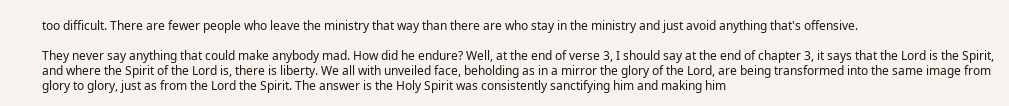too difficult. There are fewer people who leave the ministry that way than there are who stay in the ministry and just avoid anything that's offensive.

They never say anything that could make anybody mad. How did he endure? Well, at the end of verse 3, I should say at the end of chapter 3, it says that the Lord is the Spirit, and where the Spirit of the Lord is, there is liberty. We all with unveiled face, beholding as in a mirror the glory of the Lord, are being transformed into the same image from glory to glory, just as from the Lord the Spirit. The answer is the Holy Spirit was consistently sanctifying him and making him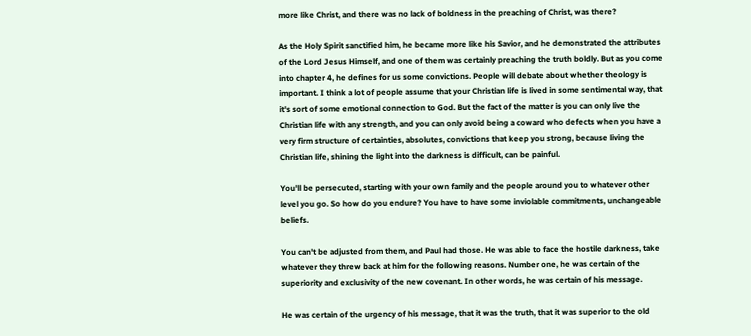more like Christ, and there was no lack of boldness in the preaching of Christ, was there?

As the Holy Spirit sanctified him, he became more like his Savior, and he demonstrated the attributes of the Lord Jesus Himself, and one of them was certainly preaching the truth boldly. But as you come into chapter 4, he defines for us some convictions. People will debate about whether theology is important. I think a lot of people assume that your Christian life is lived in some sentimental way, that it's sort of some emotional connection to God. But the fact of the matter is you can only live the Christian life with any strength, and you can only avoid being a coward who defects when you have a very firm structure of certainties, absolutes, convictions that keep you strong, because living the Christian life, shining the light into the darkness is difficult, can be painful.

You'll be persecuted, starting with your own family and the people around you to whatever other level you go. So how do you endure? You have to have some inviolable commitments, unchangeable beliefs.

You can't be adjusted from them, and Paul had those. He was able to face the hostile darkness, take whatever they threw back at him for the following reasons. Number one, he was certain of the superiority and exclusivity of the new covenant. In other words, he was certain of his message.

He was certain of the urgency of his message, that it was the truth, that it was superior to the old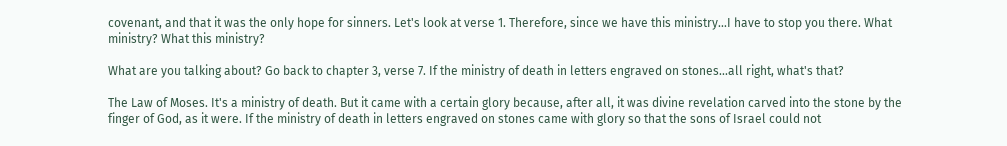covenant, and that it was the only hope for sinners. Let's look at verse 1. Therefore, since we have this ministry...I have to stop you there. What ministry? What this ministry?

What are you talking about? Go back to chapter 3, verse 7. If the ministry of death in letters engraved on stones...all right, what's that?

The Law of Moses. It's a ministry of death. But it came with a certain glory because, after all, it was divine revelation carved into the stone by the finger of God, as it were. If the ministry of death in letters engraved on stones came with glory so that the sons of Israel could not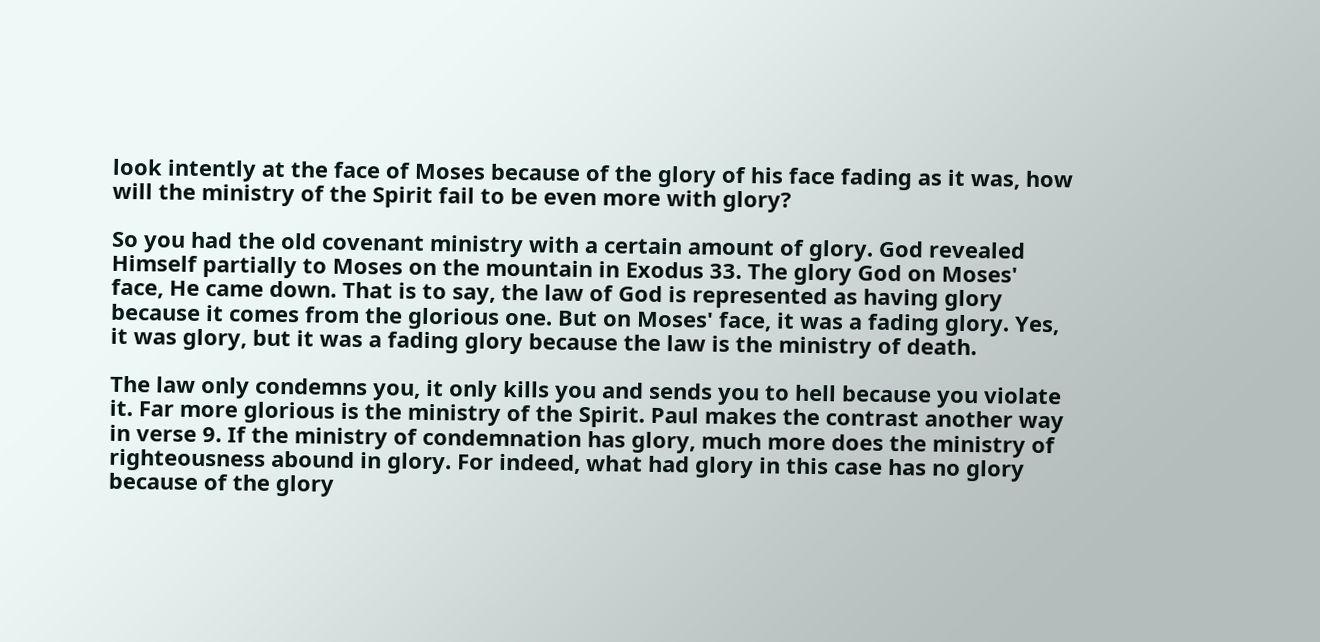look intently at the face of Moses because of the glory of his face fading as it was, how will the ministry of the Spirit fail to be even more with glory?

So you had the old covenant ministry with a certain amount of glory. God revealed Himself partially to Moses on the mountain in Exodus 33. The glory God on Moses' face, He came down. That is to say, the law of God is represented as having glory because it comes from the glorious one. But on Moses' face, it was a fading glory. Yes, it was glory, but it was a fading glory because the law is the ministry of death.

The law only condemns you, it only kills you and sends you to hell because you violate it. Far more glorious is the ministry of the Spirit. Paul makes the contrast another way in verse 9. If the ministry of condemnation has glory, much more does the ministry of righteousness abound in glory. For indeed, what had glory in this case has no glory because of the glory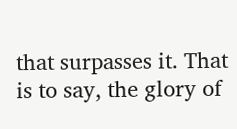that surpasses it. That is to say, the glory of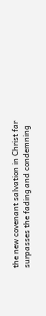the new covenant salvation in Christ far surpasses the fading and condemning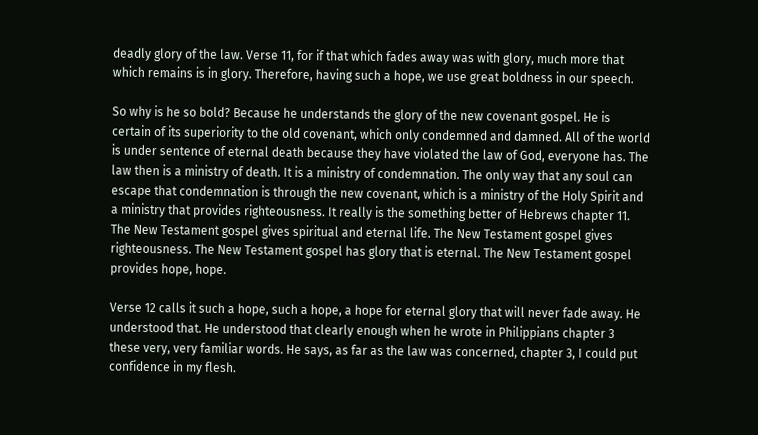deadly glory of the law. Verse 11, for if that which fades away was with glory, much more that which remains is in glory. Therefore, having such a hope, we use great boldness in our speech.

So why is he so bold? Because he understands the glory of the new covenant gospel. He is certain of its superiority to the old covenant, which only condemned and damned. All of the world is under sentence of eternal death because they have violated the law of God, everyone has. The law then is a ministry of death. It is a ministry of condemnation. The only way that any soul can escape that condemnation is through the new covenant, which is a ministry of the Holy Spirit and a ministry that provides righteousness. It really is the something better of Hebrews chapter 11. The New Testament gospel gives spiritual and eternal life. The New Testament gospel gives righteousness. The New Testament gospel has glory that is eternal. The New Testament gospel provides hope, hope.

Verse 12 calls it such a hope, such a hope, a hope for eternal glory that will never fade away. He understood that. He understood that clearly enough when he wrote in Philippians chapter 3 these very, very familiar words. He says, as far as the law was concerned, chapter 3, I could put confidence in my flesh.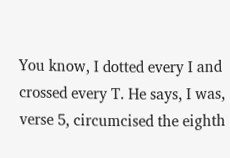You know, I dotted every I and crossed every T. He says, I was, verse 5, circumcised the eighth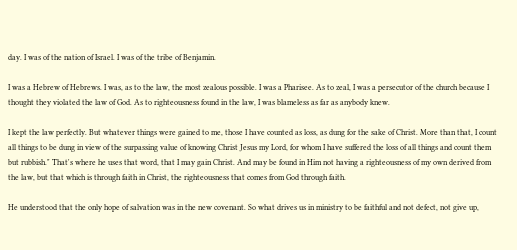day. I was of the nation of Israel. I was of the tribe of Benjamin.

I was a Hebrew of Hebrews. I was, as to the law, the most zealous possible. I was a Pharisee. As to zeal, I was a persecutor of the church because I thought they violated the law of God. As to righteousness found in the law, I was blameless as far as anybody knew.

I kept the law perfectly. But whatever things were gained to me, those I have counted as loss, as dung for the sake of Christ. More than that, I count all things to be dung in view of the surpassing value of knowing Christ Jesus my Lord, for whom I have suffered the loss of all things and count them but rubbish." That's where he uses that word, that I may gain Christ. And may be found in Him not having a righteousness of my own derived from the law, but that which is through faith in Christ, the righteousness that comes from God through faith.

He understood that the only hope of salvation was in the new covenant. So what drives us in ministry to be faithful and not defect, not give up,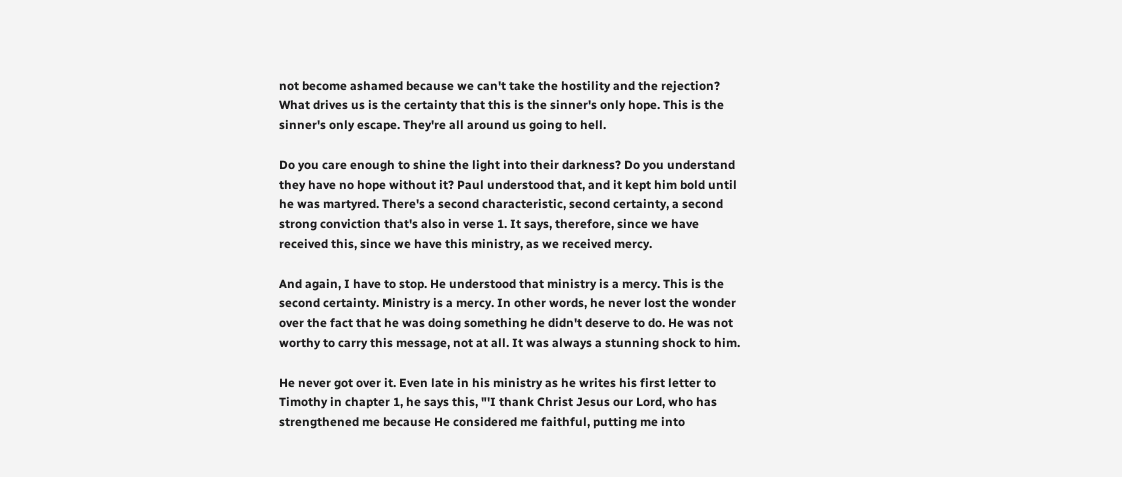not become ashamed because we can't take the hostility and the rejection? What drives us is the certainty that this is the sinner's only hope. This is the sinner's only escape. They're all around us going to hell.

Do you care enough to shine the light into their darkness? Do you understand they have no hope without it? Paul understood that, and it kept him bold until he was martyred. There's a second characteristic, second certainty, a second strong conviction that's also in verse 1. It says, therefore, since we have received this, since we have this ministry, as we received mercy.

And again, I have to stop. He understood that ministry is a mercy. This is the second certainty. Ministry is a mercy. In other words, he never lost the wonder over the fact that he was doing something he didn't deserve to do. He was not worthy to carry this message, not at all. It was always a stunning shock to him.

He never got over it. Even late in his ministry as he writes his first letter to Timothy in chapter 1, he says this, "'I thank Christ Jesus our Lord, who has strengthened me because He considered me faithful, putting me into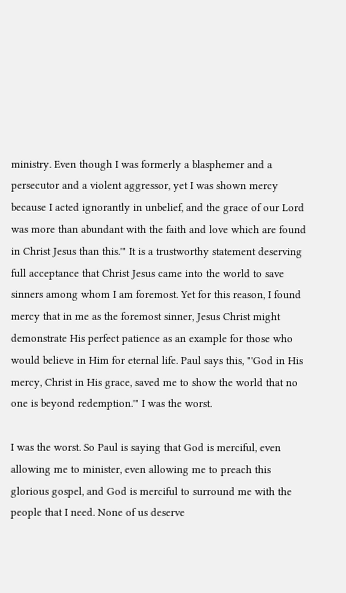ministry. Even though I was formerly a blasphemer and a persecutor and a violent aggressor, yet I was shown mercy because I acted ignorantly in unbelief, and the grace of our Lord was more than abundant with the faith and love which are found in Christ Jesus than this.'" It is a trustworthy statement deserving full acceptance that Christ Jesus came into the world to save sinners among whom I am foremost. Yet for this reason, I found mercy that in me as the foremost sinner, Jesus Christ might demonstrate His perfect patience as an example for those who would believe in Him for eternal life. Paul says this, "'God in His mercy, Christ in His grace, saved me to show the world that no one is beyond redemption.'" I was the worst.

I was the worst. So Paul is saying that God is merciful, even allowing me to minister, even allowing me to preach this glorious gospel, and God is merciful to surround me with the people that I need. None of us deserve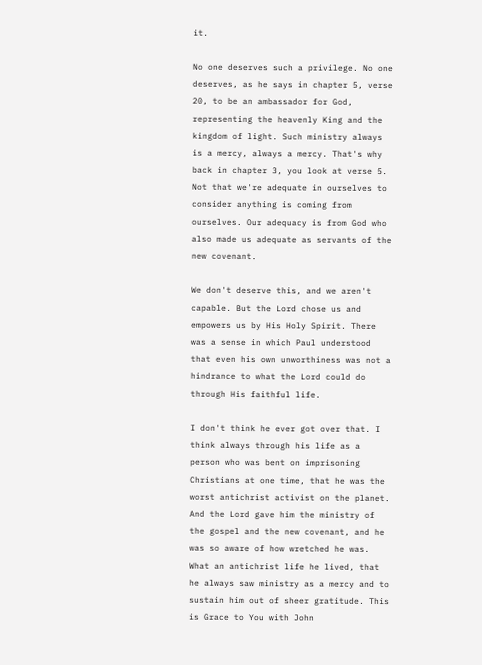it.

No one deserves such a privilege. No one deserves, as he says in chapter 5, verse 20, to be an ambassador for God, representing the heavenly King and the kingdom of light. Such ministry always is a mercy, always a mercy. That's why back in chapter 3, you look at verse 5. Not that we're adequate in ourselves to consider anything is coming from ourselves. Our adequacy is from God who also made us adequate as servants of the new covenant.

We don't deserve this, and we aren't capable. But the Lord chose us and empowers us by His Holy Spirit. There was a sense in which Paul understood that even his own unworthiness was not a hindrance to what the Lord could do through His faithful life.

I don't think he ever got over that. I think always through his life as a person who was bent on imprisoning Christians at one time, that he was the worst antichrist activist on the planet. And the Lord gave him the ministry of the gospel and the new covenant, and he was so aware of how wretched he was. What an antichrist life he lived, that he always saw ministry as a mercy and to sustain him out of sheer gratitude. This is Grace to You with John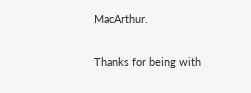MacArthur.

Thanks for being with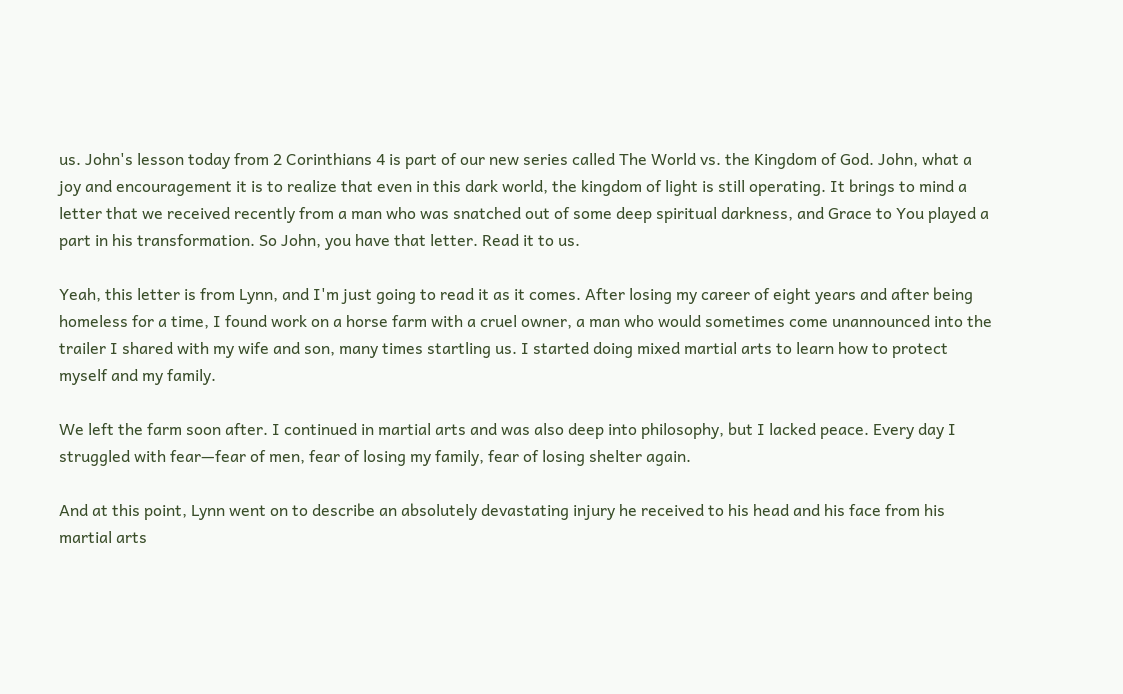us. John's lesson today from 2 Corinthians 4 is part of our new series called The World vs. the Kingdom of God. John, what a joy and encouragement it is to realize that even in this dark world, the kingdom of light is still operating. It brings to mind a letter that we received recently from a man who was snatched out of some deep spiritual darkness, and Grace to You played a part in his transformation. So John, you have that letter. Read it to us.

Yeah, this letter is from Lynn, and I'm just going to read it as it comes. After losing my career of eight years and after being homeless for a time, I found work on a horse farm with a cruel owner, a man who would sometimes come unannounced into the trailer I shared with my wife and son, many times startling us. I started doing mixed martial arts to learn how to protect myself and my family.

We left the farm soon after. I continued in martial arts and was also deep into philosophy, but I lacked peace. Every day I struggled with fear—fear of men, fear of losing my family, fear of losing shelter again.

And at this point, Lynn went on to describe an absolutely devastating injury he received to his head and his face from his martial arts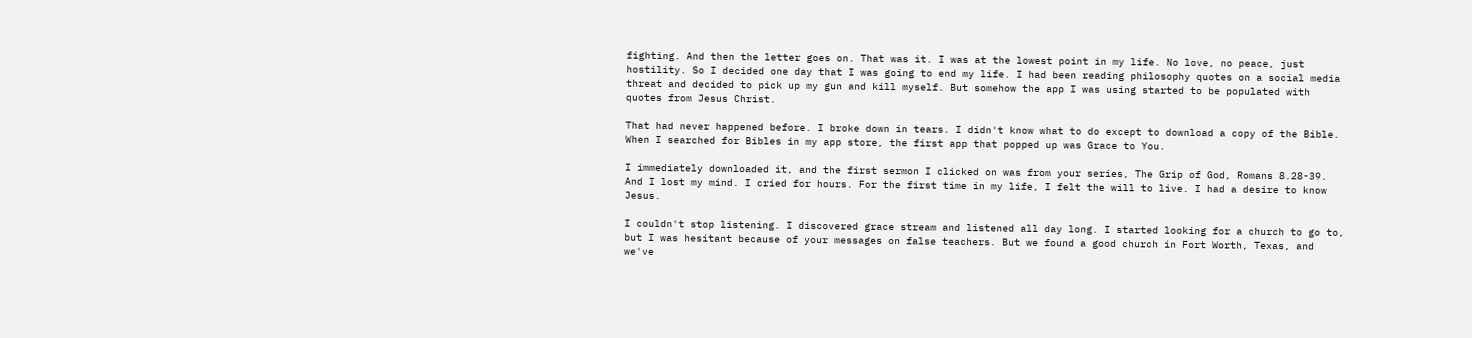fighting. And then the letter goes on. That was it. I was at the lowest point in my life. No love, no peace, just hostility. So I decided one day that I was going to end my life. I had been reading philosophy quotes on a social media threat and decided to pick up my gun and kill myself. But somehow the app I was using started to be populated with quotes from Jesus Christ.

That had never happened before. I broke down in tears. I didn't know what to do except to download a copy of the Bible. When I searched for Bibles in my app store, the first app that popped up was Grace to You.

I immediately downloaded it, and the first sermon I clicked on was from your series, The Grip of God, Romans 8.28-39. And I lost my mind. I cried for hours. For the first time in my life, I felt the will to live. I had a desire to know Jesus.

I couldn't stop listening. I discovered grace stream and listened all day long. I started looking for a church to go to, but I was hesitant because of your messages on false teachers. But we found a good church in Fort Worth, Texas, and we've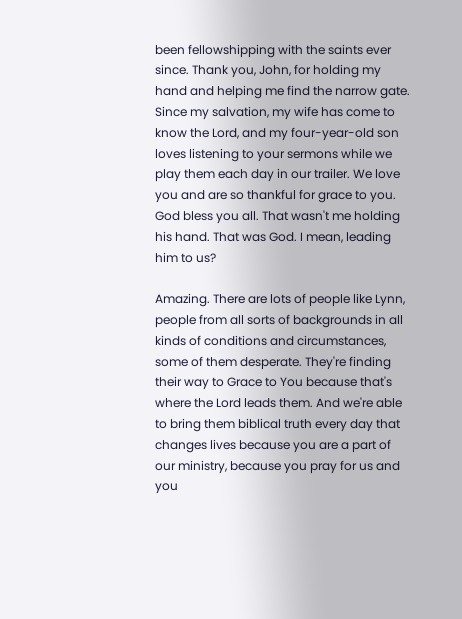been fellowshipping with the saints ever since. Thank you, John, for holding my hand and helping me find the narrow gate. Since my salvation, my wife has come to know the Lord, and my four-year-old son loves listening to your sermons while we play them each day in our trailer. We love you and are so thankful for grace to you. God bless you all. That wasn't me holding his hand. That was God. I mean, leading him to us?

Amazing. There are lots of people like Lynn, people from all sorts of backgrounds in all kinds of conditions and circumstances, some of them desperate. They're finding their way to Grace to You because that's where the Lord leads them. And we're able to bring them biblical truth every day that changes lives because you are a part of our ministry, because you pray for us and you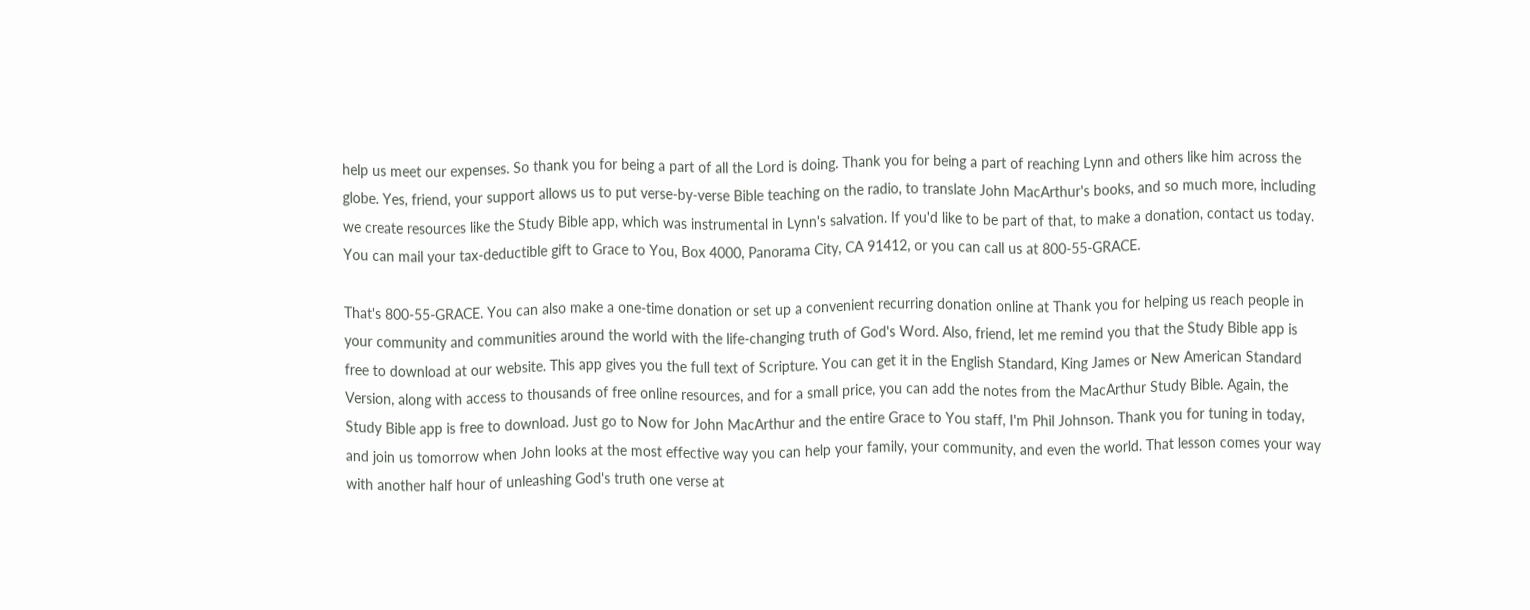help us meet our expenses. So thank you for being a part of all the Lord is doing. Thank you for being a part of reaching Lynn and others like him across the globe. Yes, friend, your support allows us to put verse-by-verse Bible teaching on the radio, to translate John MacArthur's books, and so much more, including we create resources like the Study Bible app, which was instrumental in Lynn's salvation. If you'd like to be part of that, to make a donation, contact us today. You can mail your tax-deductible gift to Grace to You, Box 4000, Panorama City, CA 91412, or you can call us at 800-55-GRACE.

That's 800-55-GRACE. You can also make a one-time donation or set up a convenient recurring donation online at Thank you for helping us reach people in your community and communities around the world with the life-changing truth of God's Word. Also, friend, let me remind you that the Study Bible app is free to download at our website. This app gives you the full text of Scripture. You can get it in the English Standard, King James or New American Standard Version, along with access to thousands of free online resources, and for a small price, you can add the notes from the MacArthur Study Bible. Again, the Study Bible app is free to download. Just go to Now for John MacArthur and the entire Grace to You staff, I'm Phil Johnson. Thank you for tuning in today, and join us tomorrow when John looks at the most effective way you can help your family, your community, and even the world. That lesson comes your way with another half hour of unleashing God's truth one verse at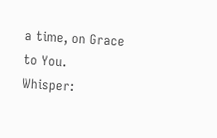a time, on Grace to You.
Whisper: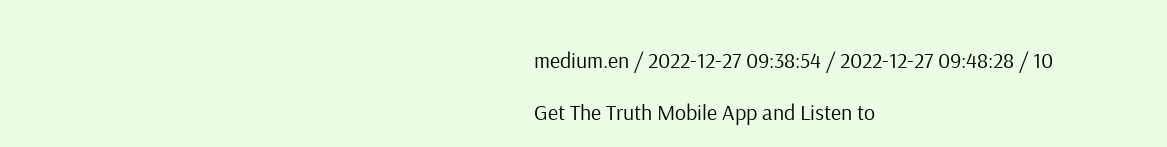medium.en / 2022-12-27 09:38:54 / 2022-12-27 09:48:28 / 10

Get The Truth Mobile App and Listen to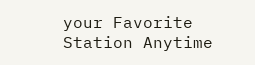your Favorite Station Anytime